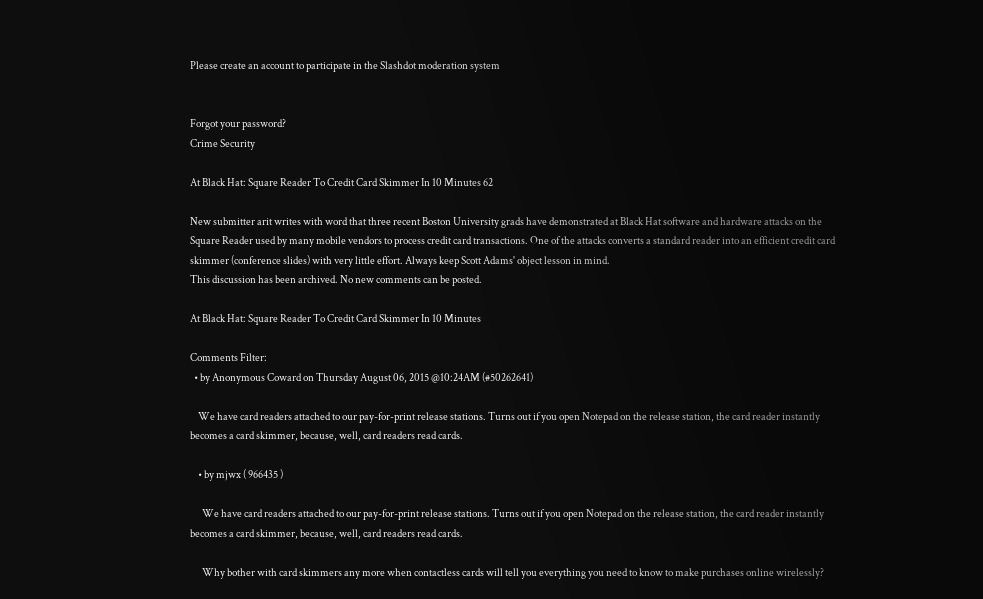Please create an account to participate in the Slashdot moderation system


Forgot your password?
Crime Security

At Black Hat: Square Reader To Credit Card Skimmer In 10 Minutes 62

New submitter arit writes with word that three recent Boston University grads have demonstrated at Black Hat software and hardware attacks on the Square Reader used by many mobile vendors to process credit card transactions. One of the attacks converts a standard reader into an efficient credit card skimmer (conference slides) with very little effort. Always keep Scott Adams' object lesson in mind.
This discussion has been archived. No new comments can be posted.

At Black Hat: Square Reader To Credit Card Skimmer In 10 Minutes

Comments Filter:
  • by Anonymous Coward on Thursday August 06, 2015 @10:24AM (#50262641)

    We have card readers attached to our pay-for-print release stations. Turns out if you open Notepad on the release station, the card reader instantly becomes a card skimmer, because, well, card readers read cards.

    • by mjwx ( 966435 )

      We have card readers attached to our pay-for-print release stations. Turns out if you open Notepad on the release station, the card reader instantly becomes a card skimmer, because, well, card readers read cards.

      Why bother with card skimmers any more when contactless cards will tell you everything you need to know to make purchases online wirelessly?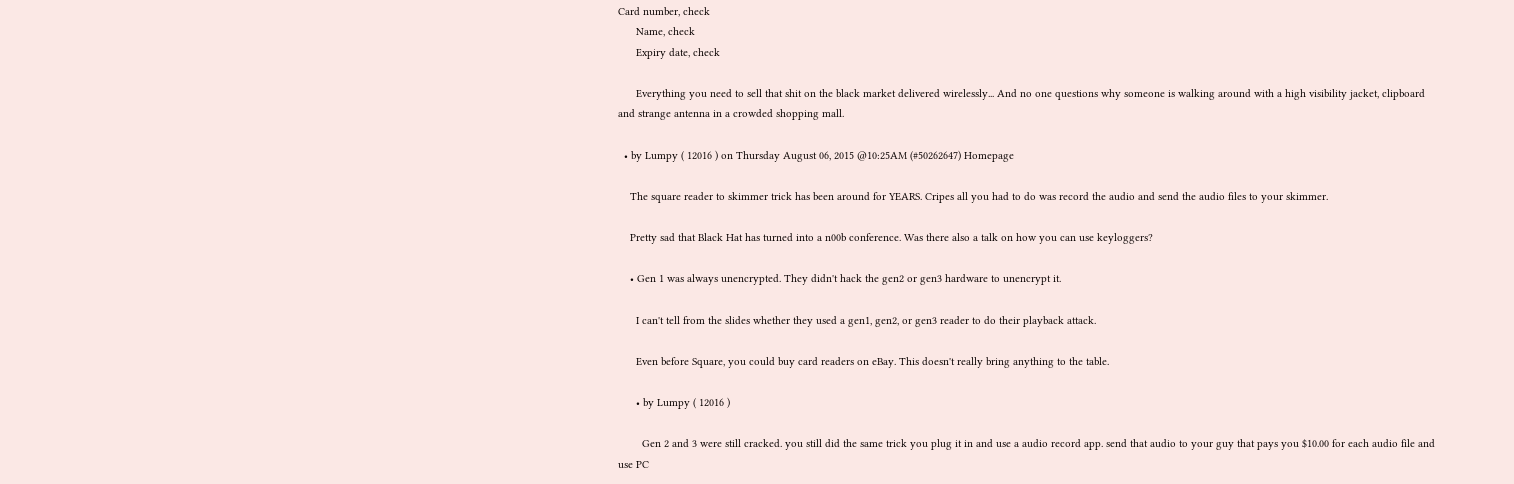Card number, check
      Name, check
      Expiry date, check

      Everything you need to sell that shit on the black market delivered wirelessly... And no one questions why someone is walking around with a high visibility jacket, clipboard and strange antenna in a crowded shopping mall.

  • by Lumpy ( 12016 ) on Thursday August 06, 2015 @10:25AM (#50262647) Homepage

    The square reader to skimmer trick has been around for YEARS. Cripes all you had to do was record the audio and send the audio files to your skimmer.

    Pretty sad that Black Hat has turned into a n00b conference. Was there also a talk on how you can use keyloggers?

    • Gen 1 was always unencrypted. They didn't hack the gen2 or gen3 hardware to unencrypt it.

      I can't tell from the slides whether they used a gen1, gen2, or gen3 reader to do their playback attack.

      Even before Square, you could buy card readers on eBay. This doesn't really bring anything to the table.

      • by Lumpy ( 12016 )

        Gen 2 and 3 were still cracked. you still did the same trick you plug it in and use a audio record app. send that audio to your guy that pays you $10.00 for each audio file and use PC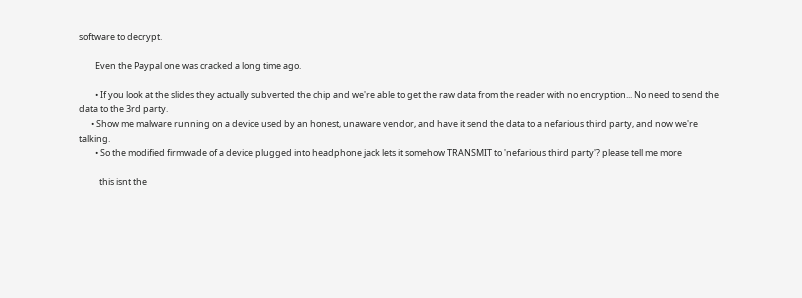software to decrypt.

        Even the Paypal one was cracked a long time ago.

        • If you look at the slides they actually subverted the chip and we're able to get the raw data from the reader with no encryption... No need to send the data to the 3rd party.
      • Show me malware running on a device used by an honest, unaware vendor, and have it send the data to a nefarious third party, and now we're talking.
        • So the modified firmwade of a device plugged into headphone jack lets it somehow TRANSMIT to 'nefarious third party'? please tell me more

          this isnt the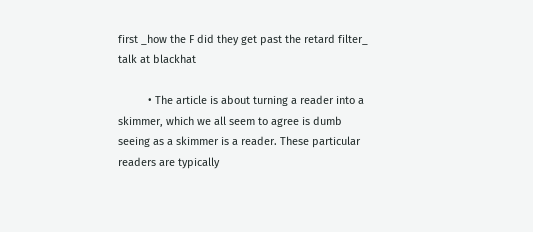first _how the F did they get past the retard filter_ talk at blackhat

          • The article is about turning a reader into a skimmer, which we all seem to agree is dumb seeing as a skimmer is a reader. These particular readers are typically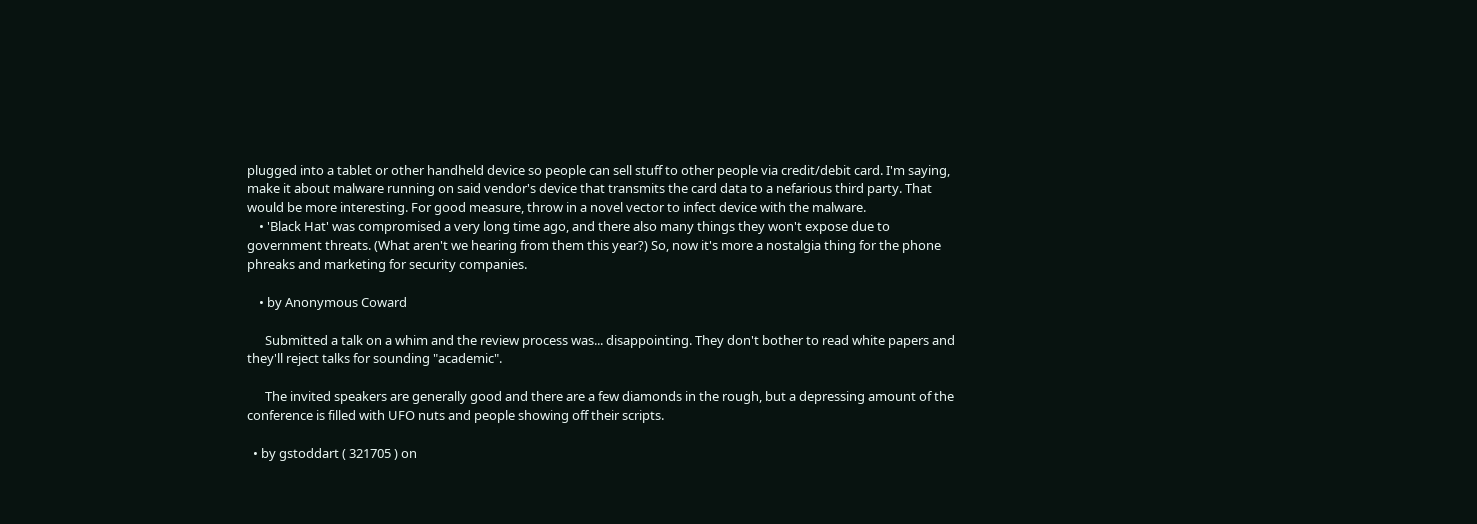plugged into a tablet or other handheld device so people can sell stuff to other people via credit/debit card. I'm saying, make it about malware running on said vendor's device that transmits the card data to a nefarious third party. That would be more interesting. For good measure, throw in a novel vector to infect device with the malware.
    • 'Black Hat' was compromised a very long time ago, and there also many things they won't expose due to government threats. (What aren't we hearing from them this year?) So, now it's more a nostalgia thing for the phone phreaks and marketing for security companies.

    • by Anonymous Coward

      Submitted a talk on a whim and the review process was... disappointing. They don't bother to read white papers and they'll reject talks for sounding "academic".

      The invited speakers are generally good and there are a few diamonds in the rough, but a depressing amount of the conference is filled with UFO nuts and people showing off their scripts.

  • by gstoddart ( 321705 ) on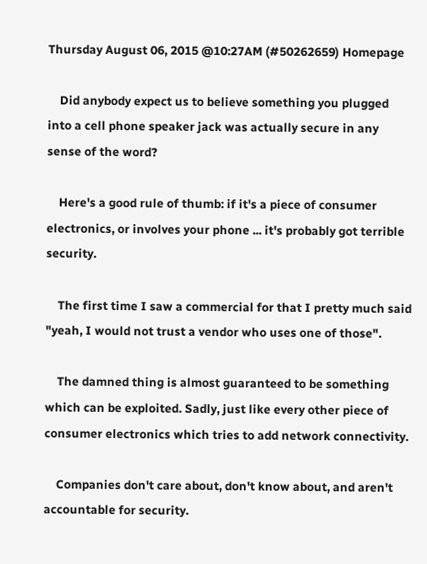Thursday August 06, 2015 @10:27AM (#50262659) Homepage

    Did anybody expect us to believe something you plugged into a cell phone speaker jack was actually secure in any sense of the word?

    Here's a good rule of thumb: if it's a piece of consumer electronics, or involves your phone ... it's probably got terrible security.

    The first time I saw a commercial for that I pretty much said "yeah, I would not trust a vendor who uses one of those".

    The damned thing is almost guaranteed to be something which can be exploited. Sadly, just like every other piece of consumer electronics which tries to add network connectivity.

    Companies don't care about, don't know about, and aren't accountable for security.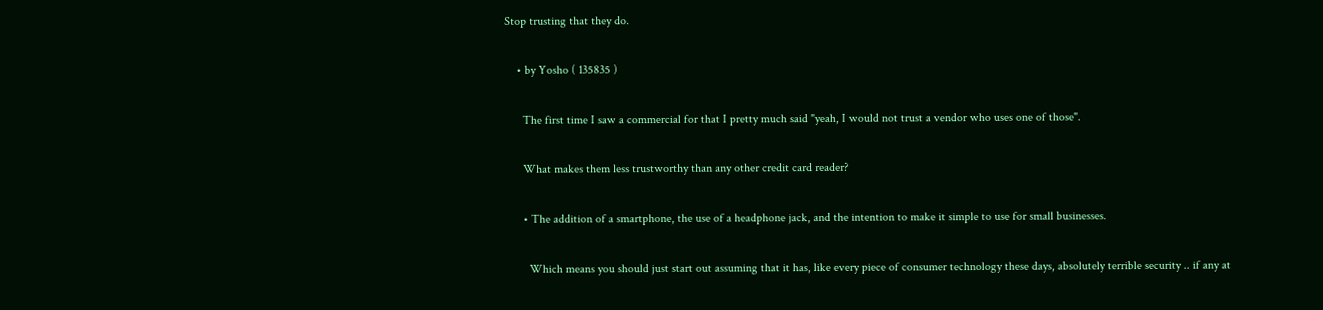Stop trusting that they do.

    • by Yosho ( 135835 )

      The first time I saw a commercial for that I pretty much said "yeah, I would not trust a vendor who uses one of those".

      What makes them less trustworthy than any other credit card reader?

      • The addition of a smartphone, the use of a headphone jack, and the intention to make it simple to use for small businesses.

        Which means you should just start out assuming that it has, like every piece of consumer technology these days, absolutely terrible security .. if any at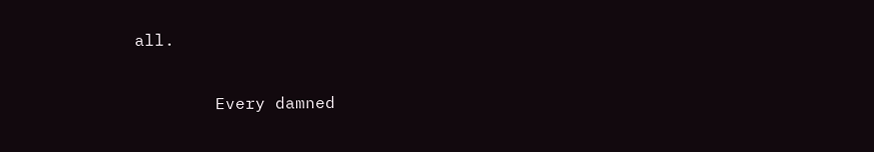all.

        Every damned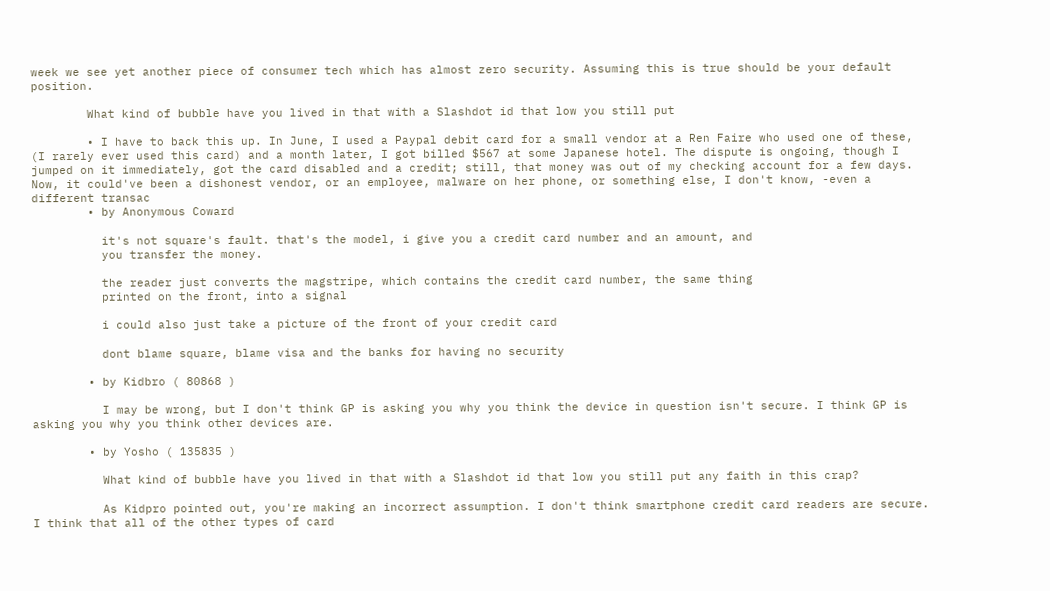week we see yet another piece of consumer tech which has almost zero security. Assuming this is true should be your default position.

        What kind of bubble have you lived in that with a Slashdot id that low you still put

        • I have to back this up. In June, I used a Paypal debit card for a small vendor at a Ren Faire who used one of these, (I rarely ever used this card) and a month later, I got billed $567 at some Japanese hotel. The dispute is ongoing, though I jumped on it immediately, got the card disabled and a credit; still, that money was out of my checking account for a few days. Now, it could've been a dishonest vendor, or an employee, malware on her phone, or something else, I don't know, -even a different transac
        • by Anonymous Coward

          it's not square's fault. that's the model, i give you a credit card number and an amount, and
          you transfer the money.

          the reader just converts the magstripe, which contains the credit card number, the same thing
          printed on the front, into a signal

          i could also just take a picture of the front of your credit card

          dont blame square, blame visa and the banks for having no security

        • by Kidbro ( 80868 )

          I may be wrong, but I don't think GP is asking you why you think the device in question isn't secure. I think GP is asking you why you think other devices are.

        • by Yosho ( 135835 )

          What kind of bubble have you lived in that with a Slashdot id that low you still put any faith in this crap?

          As Kidpro pointed out, you're making an incorrect assumption. I don't think smartphone credit card readers are secure. I think that all of the other types of card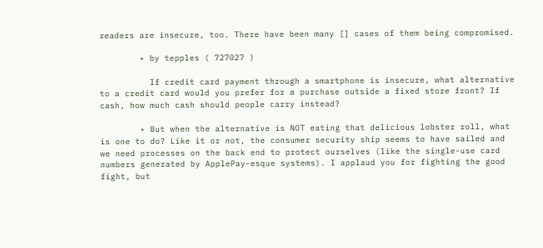readers are insecure, too. There have been many [] cases of them being compromised.

        • by tepples ( 727027 )

          If credit card payment through a smartphone is insecure, what alternative to a credit card would you prefer for a purchase outside a fixed store front? If cash, how much cash should people carry instead?

        • But when the alternative is NOT eating that delicious lobster roll, what is one to do? Like it or not, the consumer security ship seems to have sailed and we need processes on the back end to protect ourselves (like the single-use card numbers generated by ApplePay-esque systems). I applaud you for fighting the good fight, but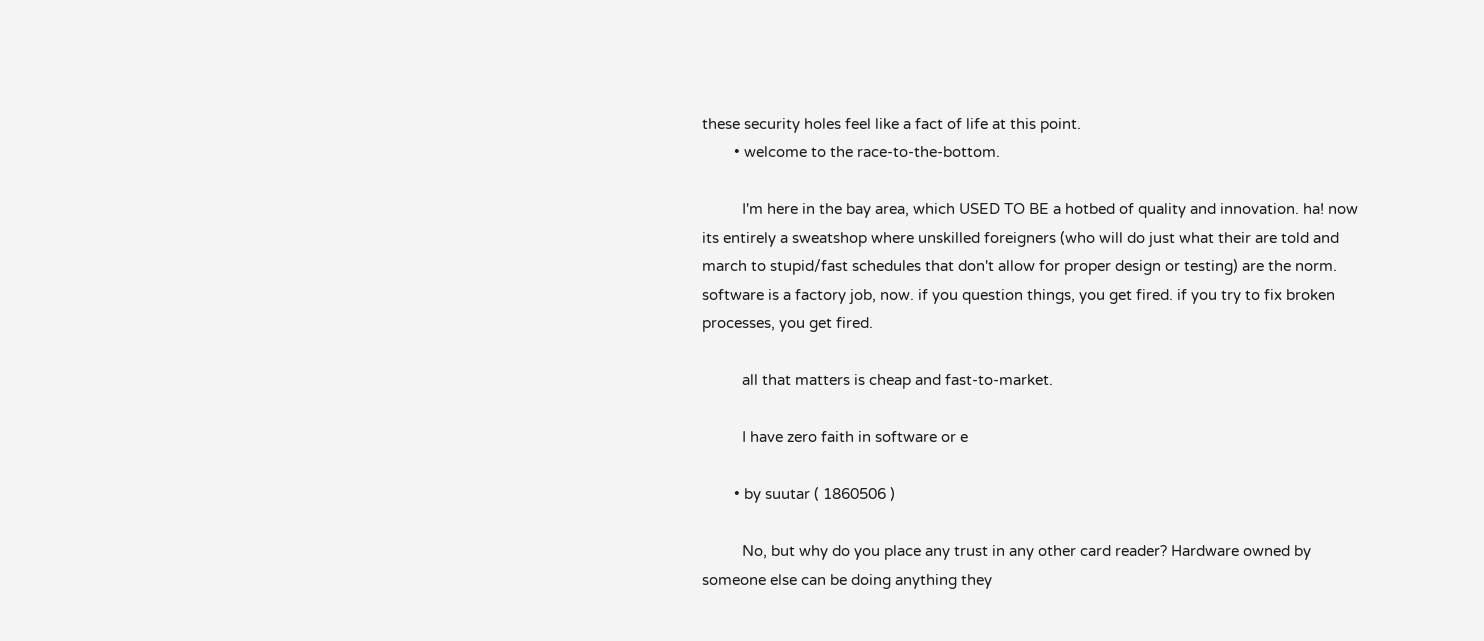these security holes feel like a fact of life at this point.
        • welcome to the race-to-the-bottom.

          I'm here in the bay area, which USED TO BE a hotbed of quality and innovation. ha! now its entirely a sweatshop where unskilled foreigners (who will do just what their are told and march to stupid/fast schedules that don't allow for proper design or testing) are the norm. software is a factory job, now. if you question things, you get fired. if you try to fix broken processes, you get fired.

          all that matters is cheap and fast-to-market.

          I have zero faith in software or e

        • by suutar ( 1860506 )

          No, but why do you place any trust in any other card reader? Hardware owned by someone else can be doing anything they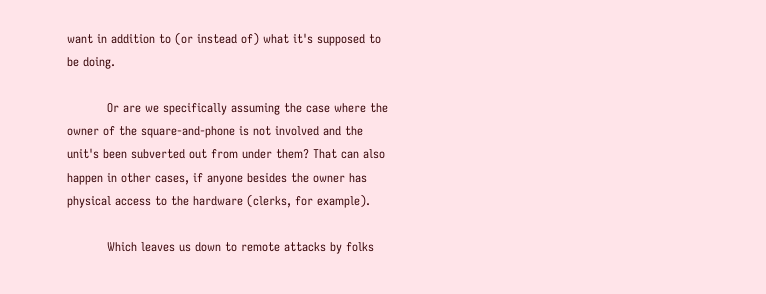want in addition to (or instead of) what it's supposed to be doing.

          Or are we specifically assuming the case where the owner of the square-and-phone is not involved and the unit's been subverted out from under them? That can also happen in other cases, if anyone besides the owner has physical access to the hardware (clerks, for example).

          Which leaves us down to remote attacks by folks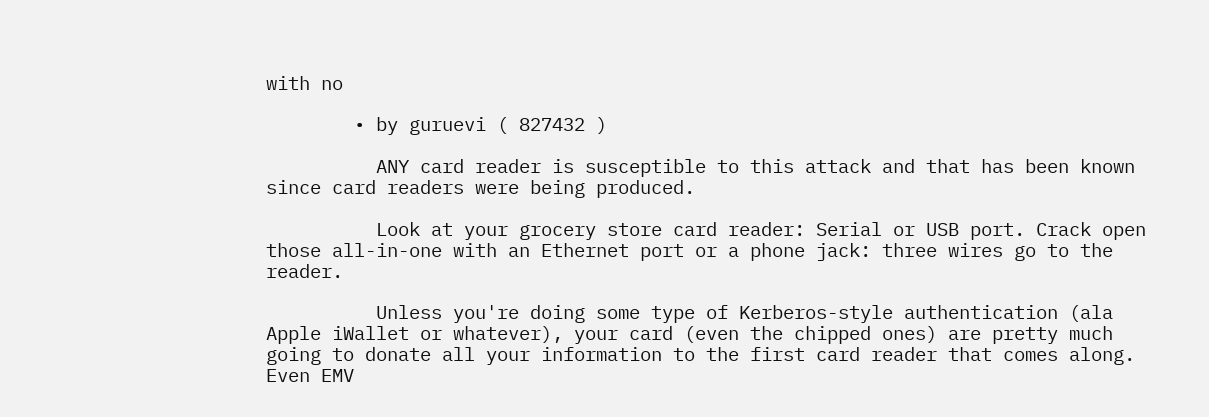with no

        • by guruevi ( 827432 )

          ANY card reader is susceptible to this attack and that has been known since card readers were being produced.

          Look at your grocery store card reader: Serial or USB port. Crack open those all-in-one with an Ethernet port or a phone jack: three wires go to the reader.

          Unless you're doing some type of Kerberos-style authentication (ala Apple iWallet or whatever), your card (even the chipped ones) are pretty much going to donate all your information to the first card reader that comes along. Even EMV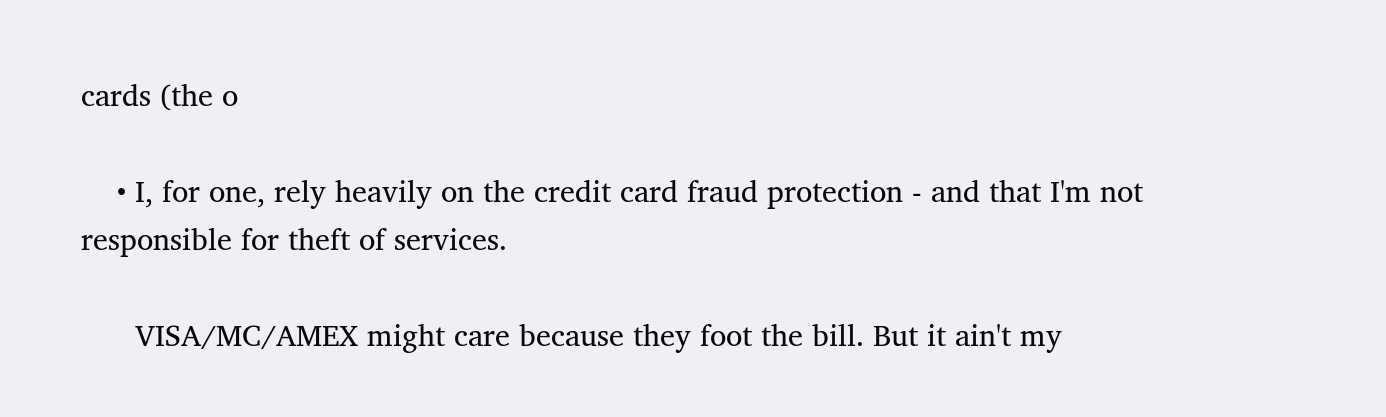cards (the o

    • I, for one, rely heavily on the credit card fraud protection - and that I'm not responsible for theft of services.

      VISA/MC/AMEX might care because they foot the bill. But it ain't my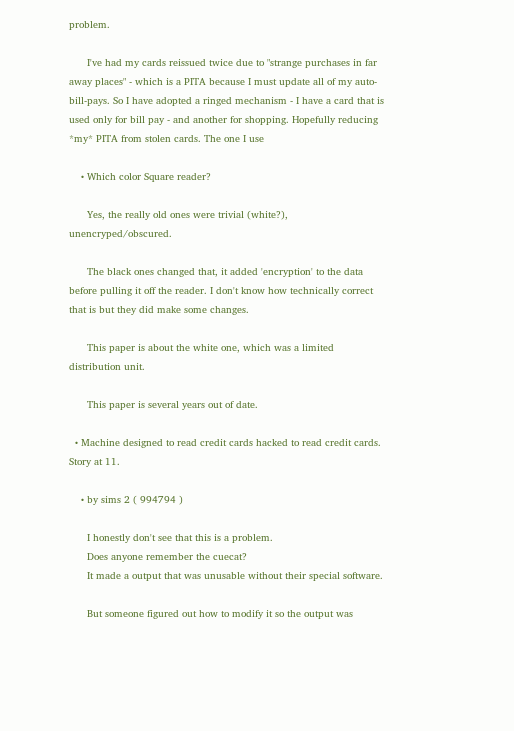problem.

      I've had my cards reissued twice due to "strange purchases in far away places" - which is a PITA because I must update all of my auto-bill-pays. So I have adopted a ringed mechanism - I have a card that is used only for bill pay - and another for shopping. Hopefully reducing *my* PITA from stolen cards. The one I use

    • Which color Square reader?

      Yes, the really old ones were trivial (white?), unencryped/obscured.

      The black ones changed that, it added 'encryption' to the data before pulling it off the reader. I don't know how technically correct that is but they did make some changes.

      This paper is about the white one, which was a limited distribution unit.

      This paper is several years out of date.

  • Machine designed to read credit cards hacked to read credit cards. Story at 11.

    • by sims 2 ( 994794 )

      I honestly don't see that this is a problem.
      Does anyone remember the cuecat?
      It made a output that was unusable without their special software.

      But someone figured out how to modify it so the output was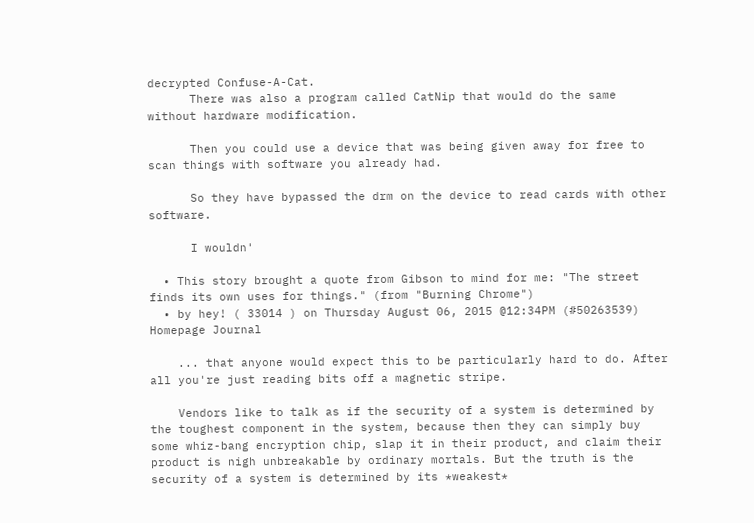decrypted Confuse-A-Cat.
      There was also a program called CatNip that would do the same without hardware modification.

      Then you could use a device that was being given away for free to scan things with software you already had.

      So they have bypassed the drm on the device to read cards with other software.

      I wouldn'

  • This story brought a quote from Gibson to mind for me: "The street finds its own uses for things." (from "Burning Chrome")
  • by hey! ( 33014 ) on Thursday August 06, 2015 @12:34PM (#50263539) Homepage Journal

    ... that anyone would expect this to be particularly hard to do. After all you're just reading bits off a magnetic stripe.

    Vendors like to talk as if the security of a system is determined by the toughest component in the system, because then they can simply buy some whiz-bang encryption chip, slap it in their product, and claim their product is nigh unbreakable by ordinary mortals. But the truth is the security of a system is determined by its *weakest*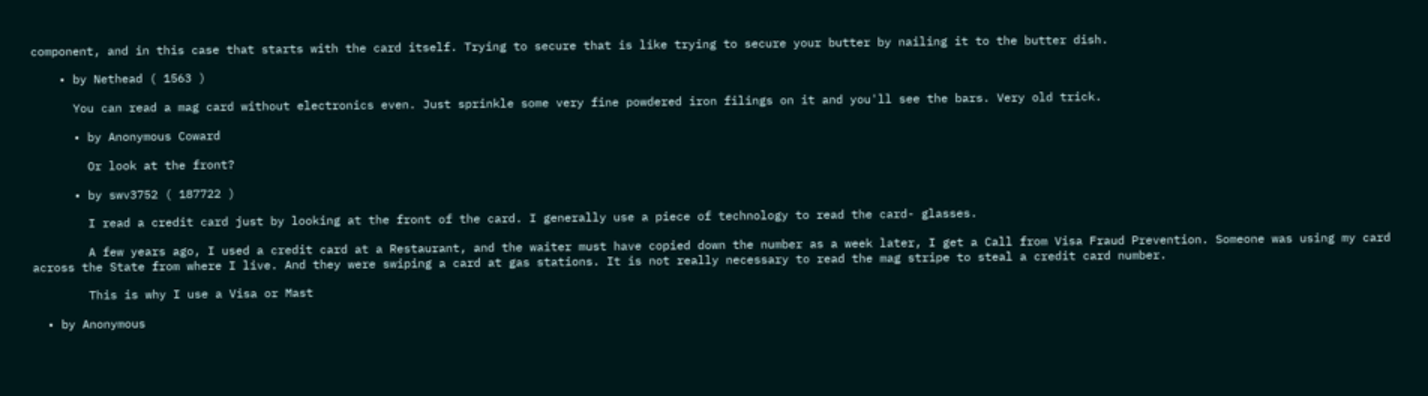component, and in this case that starts with the card itself. Trying to secure that is like trying to secure your butter by nailing it to the butter dish.

    • by Nethead ( 1563 )

      You can read a mag card without electronics even. Just sprinkle some very fine powdered iron filings on it and you'll see the bars. Very old trick.

      • by Anonymous Coward

        Or look at the front?

      • by swv3752 ( 187722 )

        I read a credit card just by looking at the front of the card. I generally use a piece of technology to read the card- glasses.

        A few years ago, I used a credit card at a Restaurant, and the waiter must have copied down the number as a week later, I get a Call from Visa Fraud Prevention. Someone was using my card across the State from where I live. And they were swiping a card at gas stations. It is not really necessary to read the mag stripe to steal a credit card number.

        This is why I use a Visa or Mast

  • by Anonymous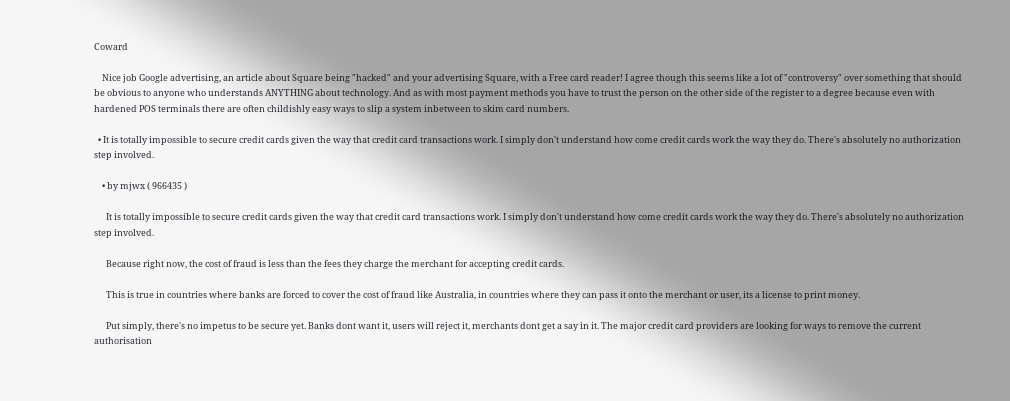Coward

    Nice job Google advertising, an article about Square being "hacked" and your advertising Square, with a Free card reader! I agree though this seems like a lot of "controversy" over something that should be obvious to anyone who understands ANYTHING about technology. And as with most payment methods you have to trust the person on the other side of the register to a degree because even with hardened POS terminals there are often childishly easy ways to slip a system inbetween to skim card numbers.

  • It is totally impossible to secure credit cards given the way that credit card transactions work. I simply don't understand how come credit cards work the way they do. There's absolutely no authorization step involved.

    • by mjwx ( 966435 )

      It is totally impossible to secure credit cards given the way that credit card transactions work. I simply don't understand how come credit cards work the way they do. There's absolutely no authorization step involved.

      Because right now, the cost of fraud is less than the fees they charge the merchant for accepting credit cards.

      This is true in countries where banks are forced to cover the cost of fraud like Australia, in countries where they can pass it onto the merchant or user, its a license to print money.

      Put simply, there's no impetus to be secure yet. Banks dont want it, users will reject it, merchants dont get a say in it. The major credit card providers are looking for ways to remove the current authorisation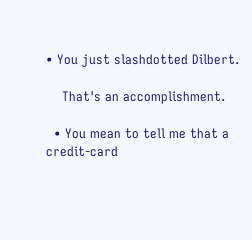• You just slashdotted Dilbert.

    That's an accomplishment.

  • You mean to tell me that a credit-card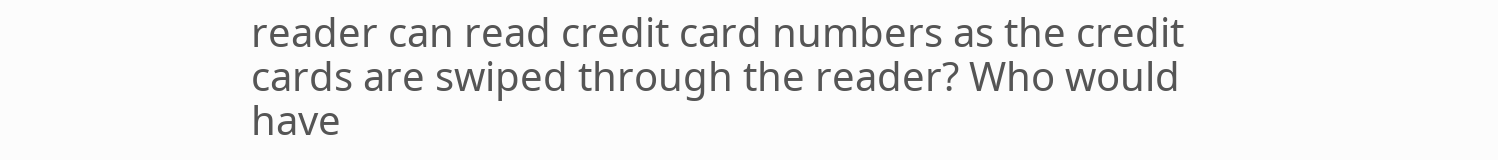reader can read credit card numbers as the credit cards are swiped through the reader? Who would have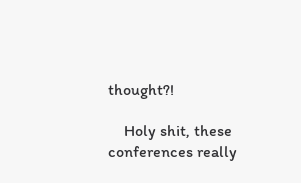thought?!

    Holy shit, these conferences really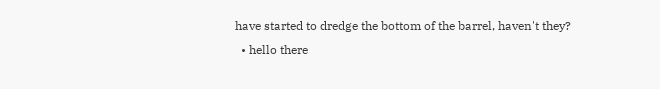have started to dredge the bottom of the barrel, haven't they?
  • hello there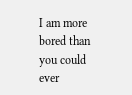I am more bored than you could ever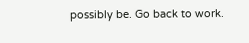possibly be. Go back to work.